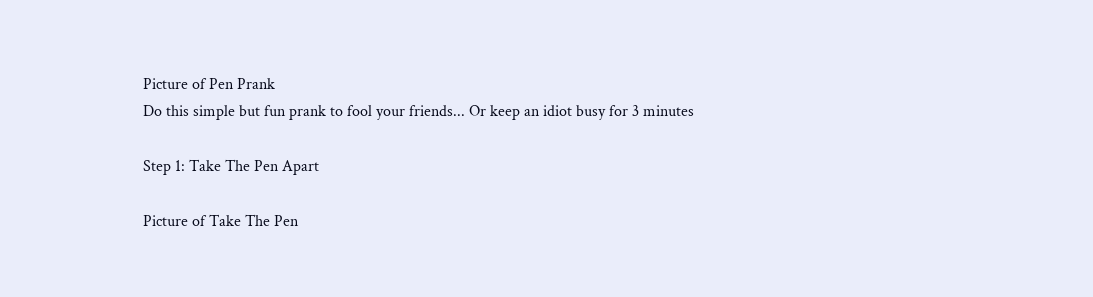Picture of Pen Prank
Do this simple but fun prank to fool your friends... Or keep an idiot busy for 3 minutes

Step 1: Take The Pen Apart

Picture of Take The Pen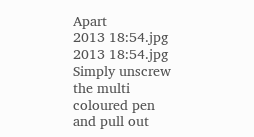Apart
2013 18:54.jpg
2013 18:54.jpg
Simply unscrew the multi coloured pen and pull out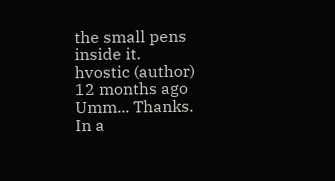the small pens inside it.
hvostic (author) 12 months ago
Umm... Thanks.
In a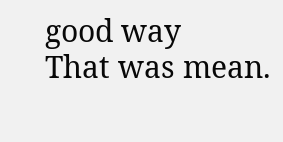good way
That was mean.